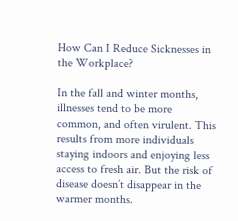How Can I Reduce Sicknesses in the Workplace?

In the fall and winter months, illnesses tend to be more common, and often virulent. This results from more individuals staying indoors and enjoying less access to fresh air. But the risk of disease doesn’t disappear in the warmer months.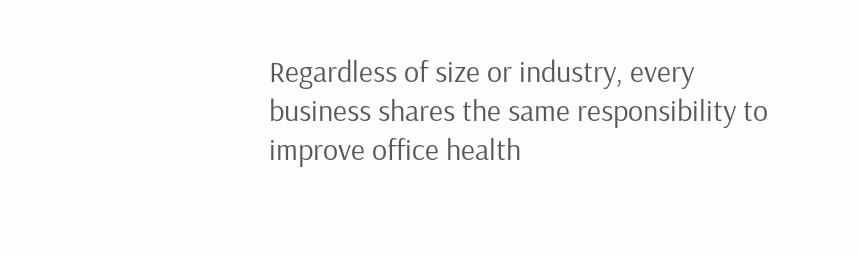Regardless of size or industry, every business shares the same responsibility to improve office health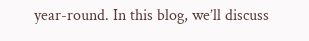year-round. In this blog, we’ll discuss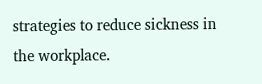strategies to reduce sickness in the workplace.